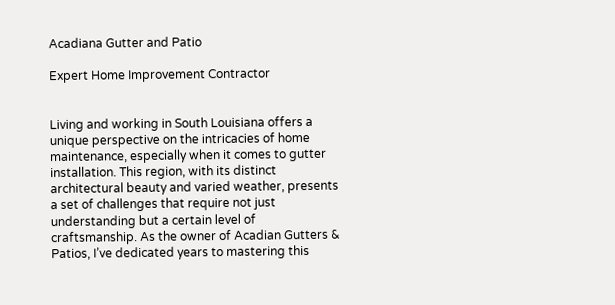Acadiana Gutter and Patio

Expert Home Improvement Contractor


Living and working in South Louisiana offers a unique perspective on the intricacies of home maintenance, especially when it comes to gutter installation. This region, with its distinct architectural beauty and varied weather, presents a set of challenges that require not just understanding but a certain level of craftsmanship. As the owner of Acadian Gutters & Patios, I’ve dedicated years to mastering this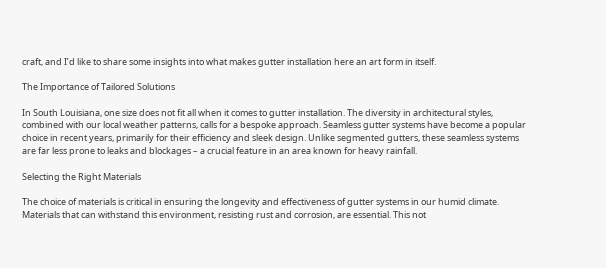craft, and I’d like to share some insights into what makes gutter installation here an art form in itself.

The Importance of Tailored Solutions

In South Louisiana, one size does not fit all when it comes to gutter installation. The diversity in architectural styles, combined with our local weather patterns, calls for a bespoke approach. Seamless gutter systems have become a popular choice in recent years, primarily for their efficiency and sleek design. Unlike segmented gutters, these seamless systems are far less prone to leaks and blockages – a crucial feature in an area known for heavy rainfall.

Selecting the Right Materials

The choice of materials is critical in ensuring the longevity and effectiveness of gutter systems in our humid climate. Materials that can withstand this environment, resisting rust and corrosion, are essential. This not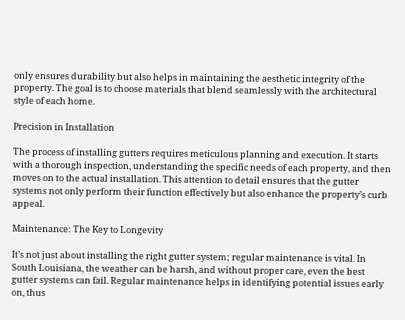only ensures durability but also helps in maintaining the aesthetic integrity of the property. The goal is to choose materials that blend seamlessly with the architectural style of each home.

Precision in Installation

The process of installing gutters requires meticulous planning and execution. It starts with a thorough inspection, understanding the specific needs of each property, and then moves on to the actual installation. This attention to detail ensures that the gutter systems not only perform their function effectively but also enhance the property’s curb appeal.

Maintenance: The Key to Longevity

It’s not just about installing the right gutter system; regular maintenance is vital. In South Louisiana, the weather can be harsh, and without proper care, even the best gutter systems can fail. Regular maintenance helps in identifying potential issues early on, thus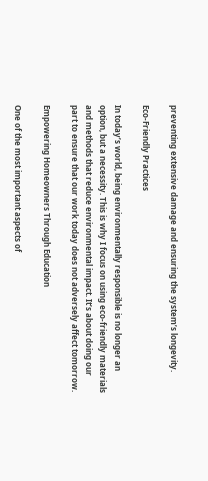preventing extensive damage and ensuring the system’s longevity.

Eco-Friendly Practices

In today’s world, being environmentally responsible is no longer an option, but a necessity. This is why I focus on using eco-friendly materials and methods that reduce environmental impact. It’s about doing our part to ensure that our work today does not adversely affect tomorrow.

Empowering Homeowners Through Education

One of the most important aspects of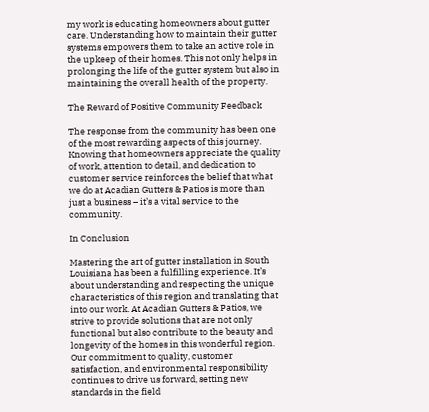my work is educating homeowners about gutter care. Understanding how to maintain their gutter systems empowers them to take an active role in the upkeep of their homes. This not only helps in prolonging the life of the gutter system but also in maintaining the overall health of the property.

The Reward of Positive Community Feedback

The response from the community has been one of the most rewarding aspects of this journey. Knowing that homeowners appreciate the quality of work, attention to detail, and dedication to customer service reinforces the belief that what we do at Acadian Gutters & Patios is more than just a business – it’s a vital service to the community.

In Conclusion

Mastering the art of gutter installation in South Louisiana has been a fulfilling experience. It’s about understanding and respecting the unique characteristics of this region and translating that into our work. At Acadian Gutters & Patios, we strive to provide solutions that are not only functional but also contribute to the beauty and longevity of the homes in this wonderful region. Our commitment to quality, customer satisfaction, and environmental responsibility continues to drive us forward, setting new standards in the field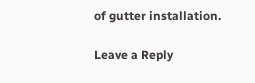of gutter installation.

Leave a Reply